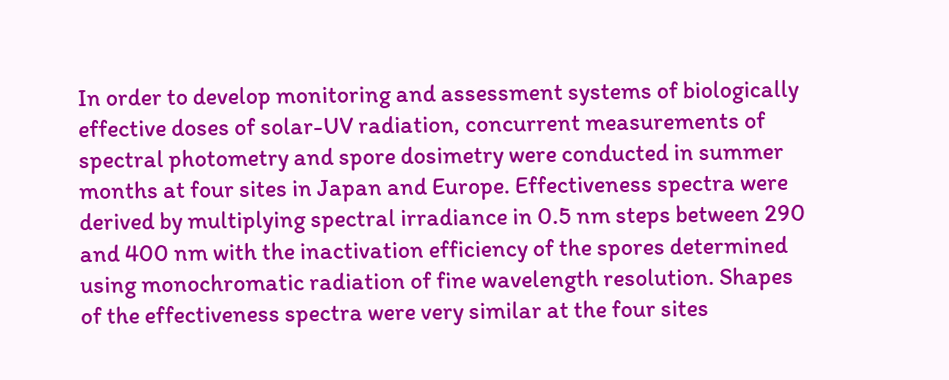In order to develop monitoring and assessment systems of biologically effective doses of solar-UV radiation, concurrent measurements of spectral photometry and spore dosimetry were conducted in summer months at four sites in Japan and Europe. Effectiveness spectra were derived by multiplying spectral irradiance in 0.5 nm steps between 290 and 400 nm with the inactivation efficiency of the spores determined using monochromatic radiation of fine wavelength resolution. Shapes of the effectiveness spectra were very similar at the four sites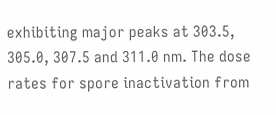exhibiting major peaks at 303.5, 305.0, 307.5 and 311.0 nm. The dose rates for spore inactivation from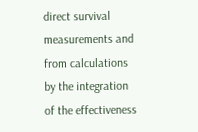direct survival measurements and from calculations by the integration of the effectiveness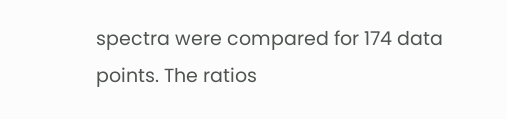spectra were compared for 174 data points. The ratios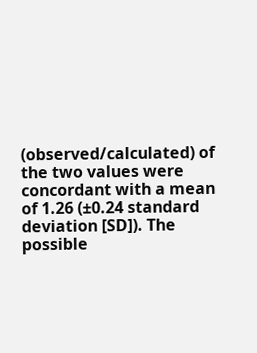(observed/calculated) of the two values were concordant with a mean of 1.26 (±0.24 standard deviation [SD]). The possible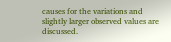causes for the variations and slightly larger observed values are discussed.